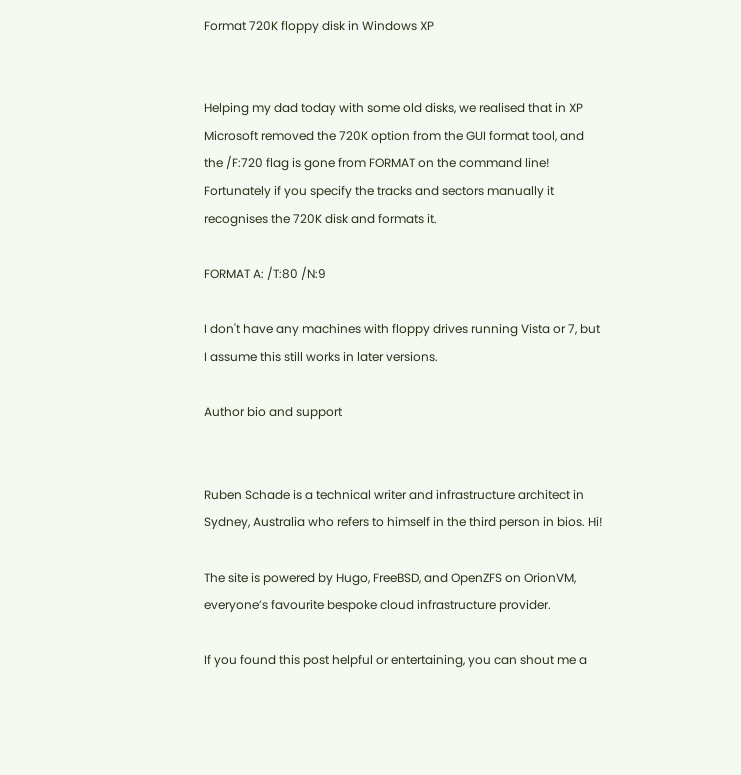Format 720K floppy disk in Windows XP


Helping my dad today with some old disks, we realised that in XP Microsoft removed the 720K option from the GUI format tool, and the /F:720 flag is gone from FORMAT on the command line! Fortunately if you specify the tracks and sectors manually it recognises the 720K disk and formats it.

FORMAT A: /T:80 /N:9

I don't have any machines with floppy drives running Vista or 7, but I assume this still works in later versions.

Author bio and support


Ruben Schade is a technical writer and infrastructure architect in Sydney, Australia who refers to himself in the third person in bios. Hi!

The site is powered by Hugo, FreeBSD, and OpenZFS on OrionVM, everyone’s favourite bespoke cloud infrastructure provider.

If you found this post helpful or entertaining, you can shout me a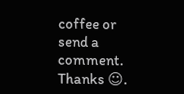coffee or send a comment. Thanks ☺.